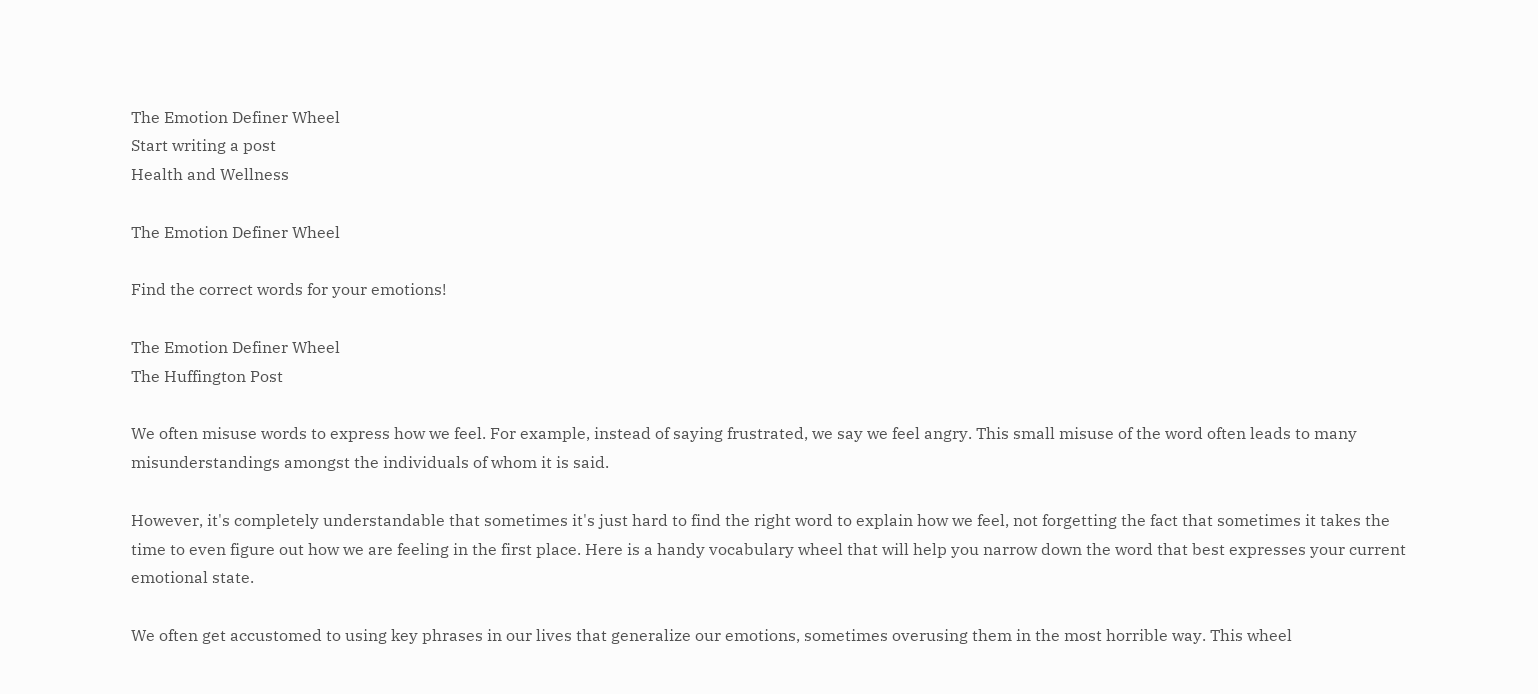The Emotion Definer Wheel
Start writing a post
Health and Wellness

The Emotion Definer Wheel

Find the correct words for your emotions!

The Emotion Definer Wheel
The Huffington Post

We often misuse words to express how we feel. For example, instead of saying frustrated, we say we feel angry. This small misuse of the word often leads to many misunderstandings amongst the individuals of whom it is said.

However, it's completely understandable that sometimes it's just hard to find the right word to explain how we feel, not forgetting the fact that sometimes it takes the time to even figure out how we are feeling in the first place. Here is a handy vocabulary wheel that will help you narrow down the word that best expresses your current emotional state.

We often get accustomed to using key phrases in our lives that generalize our emotions, sometimes overusing them in the most horrible way. This wheel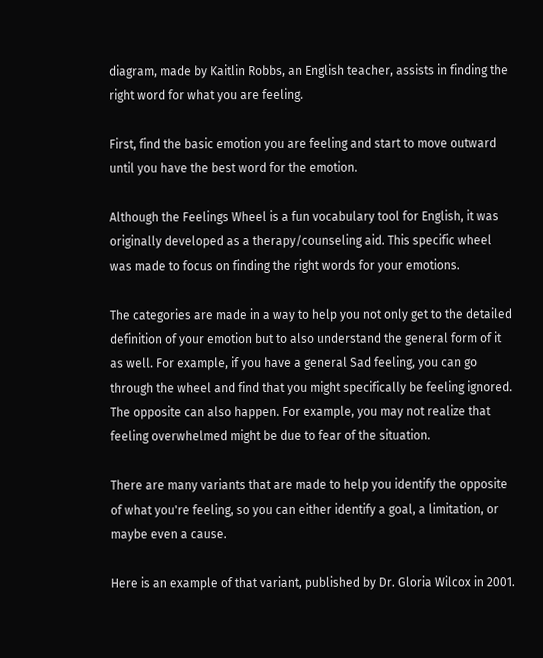diagram, made by Kaitlin Robbs, an English teacher, assists in finding the right word for what you are feeling.

First, find the basic emotion you are feeling and start to move outward until you have the best word for the emotion.

Although the Feelings Wheel is a fun vocabulary tool for English, it was originally developed as a therapy/counseling aid. This specific wheel was made to focus on finding the right words for your emotions.

The categories are made in a way to help you not only get to the detailed definition of your emotion but to also understand the general form of it as well. For example, if you have a general Sad feeling, you can go through the wheel and find that you might specifically be feeling ignored. The opposite can also happen. For example, you may not realize that feeling overwhelmed might be due to fear of the situation.

There are many variants that are made to help you identify the opposite of what you're feeling, so you can either identify a goal, a limitation, or maybe even a cause.

Here is an example of that variant, published by Dr. Gloria Wilcox in 2001.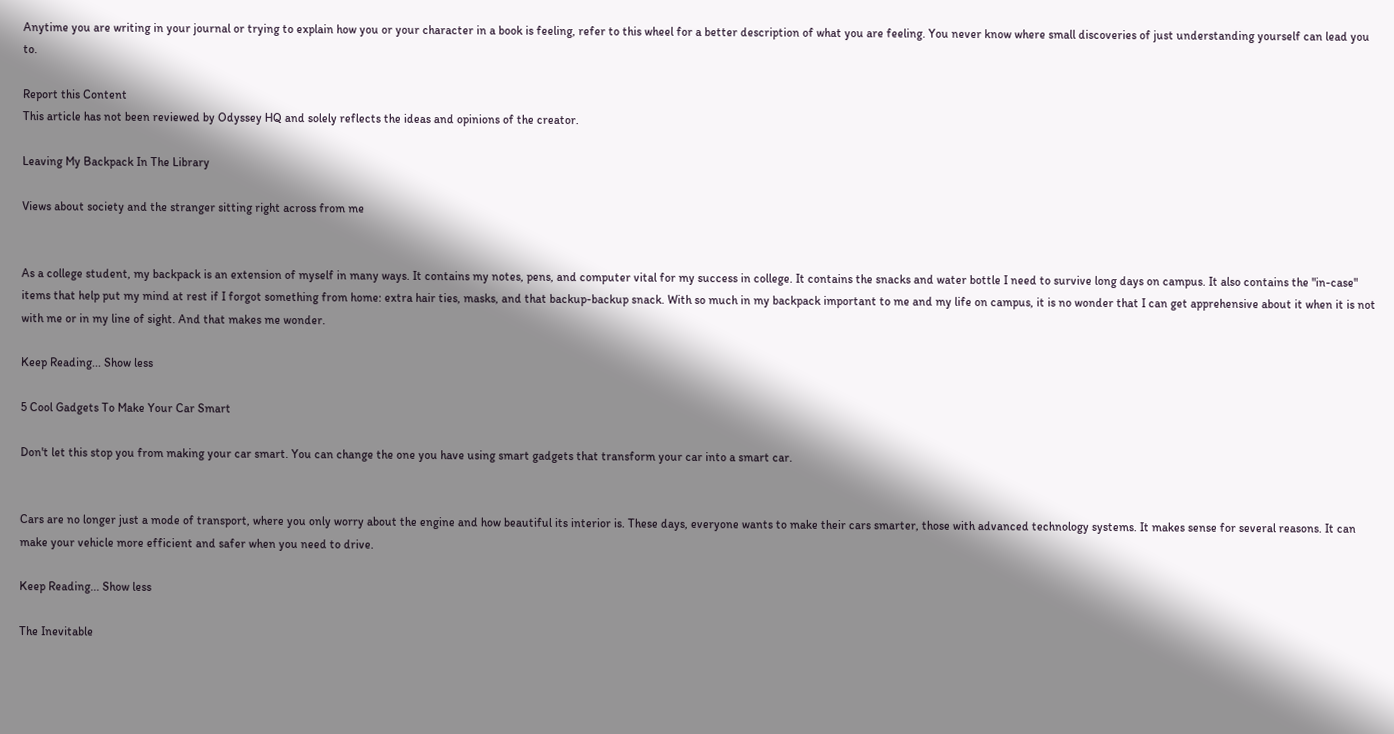Anytime you are writing in your journal or trying to explain how you or your character in a book is feeling, refer to this wheel for a better description of what you are feeling. You never know where small discoveries of just understanding yourself can lead you to.

Report this Content
This article has not been reviewed by Odyssey HQ and solely reflects the ideas and opinions of the creator.

Leaving My Backpack In The Library

Views about society and the stranger sitting right across from me


As a college student, my backpack is an extension of myself in many ways. It contains my notes, pens, and computer vital for my success in college. It contains the snacks and water bottle I need to survive long days on campus. It also contains the "in-case" items that help put my mind at rest if I forgot something from home: extra hair ties, masks, and that backup-backup snack. With so much in my backpack important to me and my life on campus, it is no wonder that I can get apprehensive about it when it is not with me or in my line of sight. And that makes me wonder.

Keep Reading... Show less

5 Cool Gadgets To Make Your Car Smart

Don't let this stop you from making your car smart. You can change the one you have using smart gadgets that transform your car into a smart car.


Cars are no longer just a mode of transport, where you only worry about the engine and how beautiful its interior is. These days, everyone wants to make their cars smarter, those with advanced technology systems. It makes sense for several reasons. It can make your vehicle more efficient and safer when you need to drive.

Keep Reading... Show less

The Inevitable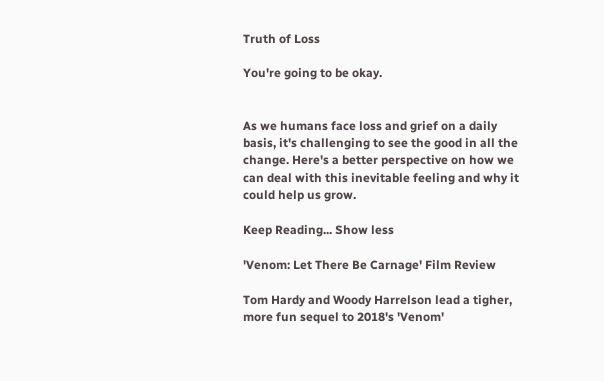Truth of Loss

You're going to be okay.


As we humans face loss and grief on a daily basis, it's challenging to see the good in all the change. Here's a better perspective on how we can deal with this inevitable feeling and why it could help us grow.

Keep Reading... Show less

'Venom: Let There Be Carnage' Film Review

Tom Hardy and Woody Harrelson lead a tigher, more fun sequel to 2018's 'Venom'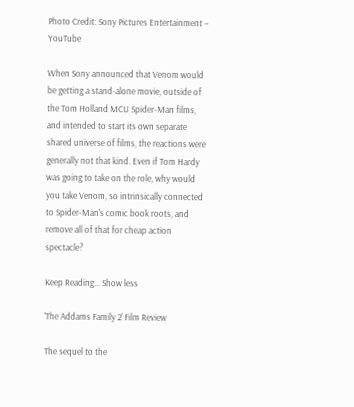Photo Credit: Sony Pictures Entertainment – YouTube

When Sony announced that Venom would be getting a stand-alone movie, outside of the Tom Holland MCU Spider-Man films, and intended to start its own separate shared universe of films, the reactions were generally not that kind. Even if Tom Hardy was going to take on the role, why would you take Venom, so intrinsically connected to Spider-Man's comic book roots, and remove all of that for cheap action spectacle?

Keep Reading... Show less

'The Addams Family 2' Film Review

The sequel to the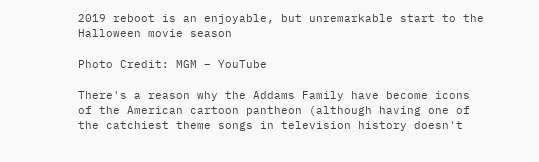2019 reboot is an enjoyable, but unremarkable start to the Halloween movie season

Photo Credit: MGM – YouTube

There's a reason why the Addams Family have become icons of the American cartoon pantheon (although having one of the catchiest theme songs in television history doesn't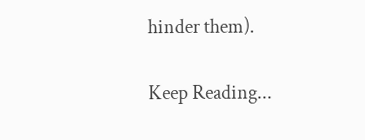hinder them).

Keep Reading...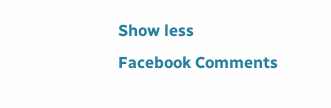Show less
Facebook Comments